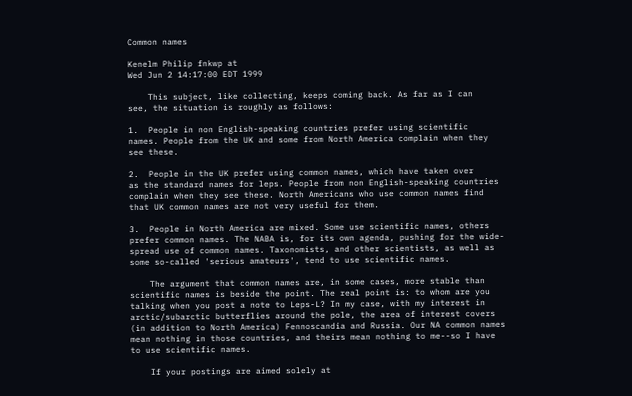Common names

Kenelm Philip fnkwp at
Wed Jun 2 14:17:00 EDT 1999

    This subject, like collecting, keeps coming back. As far as I can
see, the situation is roughly as follows:

1.  People in non English-speaking countries prefer using scientific
names. People from the UK and some from North America complain when they
see these.

2.  People in the UK prefer using common names, which have taken over
as the standard names for leps. People from non English-speaking countries
complain when they see these. North Americans who use common names find
that UK common names are not very useful for them.

3.  People in North America are mixed. Some use scientific names, others
prefer common names. The NABA is, for its own agenda, pushing for the wide-
spread use of common names. Taxonomists, and other scientists, as well as
some so-called 'serious amateurs', tend to use scientific names.

    The argument that common names are, in some cases, more stable than
scientific names is beside the point. The real point is: to whom are you
talking when you post a note to Leps-L? In my case, with my interest in
arctic/subarctic butterflies around the pole, the area of interest covers
(in addition to North America) Fennoscandia and Russia. Our NA common names
mean nothing in those countries, and theirs mean nothing to me--so I have
to use scientific names.

    If your postings are aimed solely at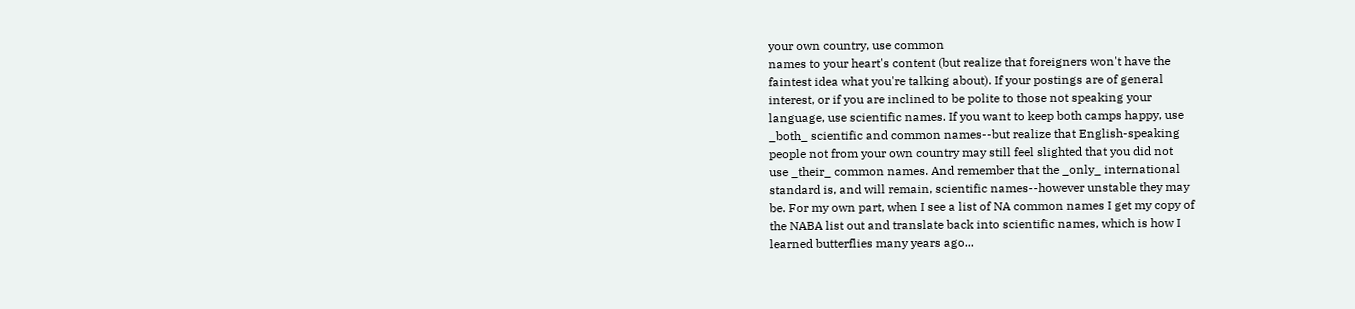your own country, use common
names to your heart's content (but realize that foreigners won't have the
faintest idea what you're talking about). If your postings are of general
interest, or if you are inclined to be polite to those not speaking your
language, use scientific names. If you want to keep both camps happy, use
_both_ scientific and common names--but realize that English-speaking
people not from your own country may still feel slighted that you did not
use _their_ common names. And remember that the _only_ international
standard is, and will remain, scientific names--however unstable they may
be. For my own part, when I see a list of NA common names I get my copy of
the NABA list out and translate back into scientific names, which is how I
learned butterflies many years ago...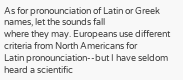As for pronounciation of Latin or Greek names, let the sounds fall
where they may. Europeans use different criteria from North Americans for
Latin pronounciation--but I have seldom heard a scientific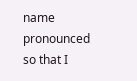name pronounced
so that I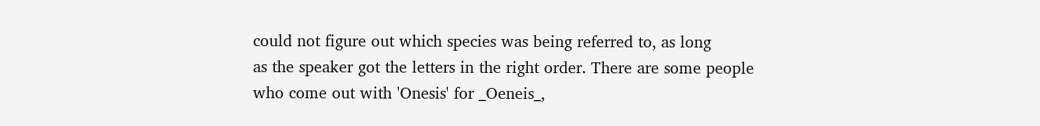could not figure out which species was being referred to, as long
as the speaker got the letters in the right order. There are some people
who come out with 'Onesis' for _Oeneis_,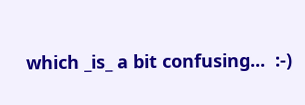which _is_ a bit confusing...  :-)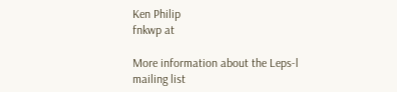Ken Philip
fnkwp at

More information about the Leps-l mailing list